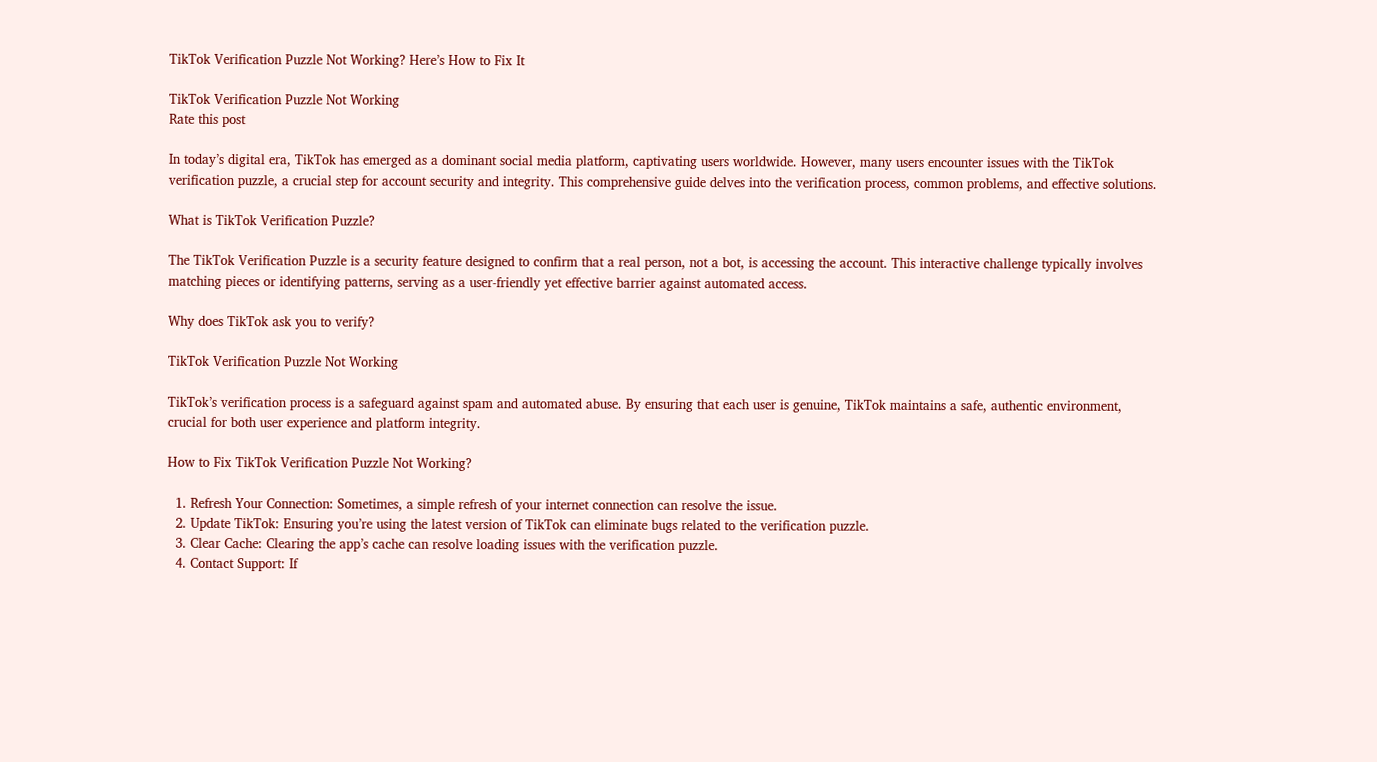TikTok Verification Puzzle Not Working? Here’s How to Fix It

TikTok Verification Puzzle Not Working
Rate this post

In today’s digital era, TikTok has emerged as a dominant social media platform, captivating users worldwide. However, many users encounter issues with the TikTok verification puzzle, a crucial step for account security and integrity. This comprehensive guide delves into the verification process, common problems, and effective solutions.

What is TikTok Verification Puzzle?

The TikTok Verification Puzzle is a security feature designed to confirm that a real person, not a bot, is accessing the account. This interactive challenge typically involves matching pieces or identifying patterns, serving as a user-friendly yet effective barrier against automated access.

Why does TikTok ask you to verify?

TikTok Verification Puzzle Not Working

TikTok’s verification process is a safeguard against spam and automated abuse. By ensuring that each user is genuine, TikTok maintains a safe, authentic environment, crucial for both user experience and platform integrity.

How to Fix TikTok Verification Puzzle Not Working?

  1. Refresh Your Connection: Sometimes, a simple refresh of your internet connection can resolve the issue.
  2. Update TikTok: Ensuring you’re using the latest version of TikTok can eliminate bugs related to the verification puzzle.
  3. Clear Cache: Clearing the app’s cache can resolve loading issues with the verification puzzle.
  4. Contact Support: If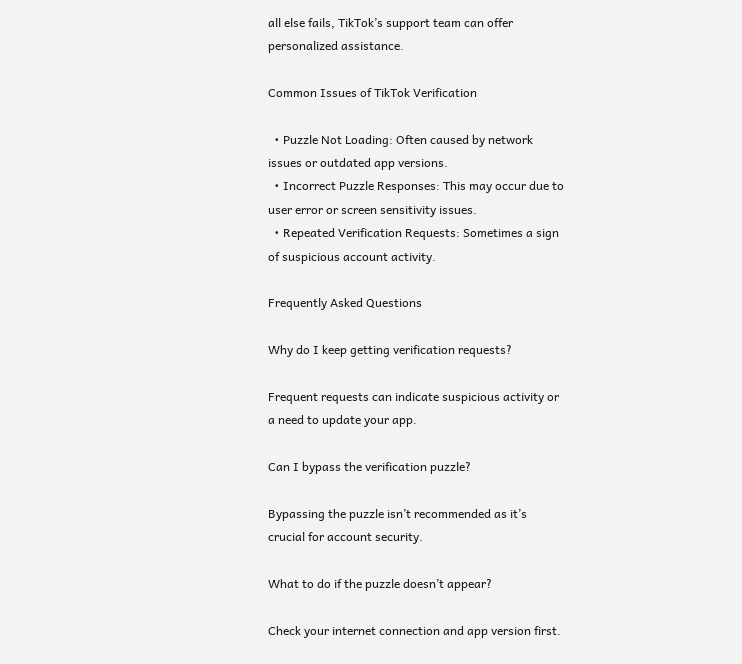all else fails, TikTok’s support team can offer personalized assistance.

Common Issues of TikTok Verification

  • Puzzle Not Loading: Often caused by network issues or outdated app versions.
  • Incorrect Puzzle Responses: This may occur due to user error or screen sensitivity issues.
  • Repeated Verification Requests: Sometimes a sign of suspicious account activity.

Frequently Asked Questions

Why do I keep getting verification requests?

Frequent requests can indicate suspicious activity or a need to update your app.

Can I bypass the verification puzzle?

Bypassing the puzzle isn’t recommended as it’s crucial for account security.

What to do if the puzzle doesn’t appear?

Check your internet connection and app version first.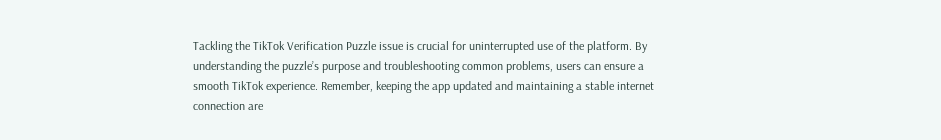Tackling the TikTok Verification Puzzle issue is crucial for uninterrupted use of the platform. By understanding the puzzle’s purpose and troubleshooting common problems, users can ensure a smooth TikTok experience. Remember, keeping the app updated and maintaining a stable internet connection are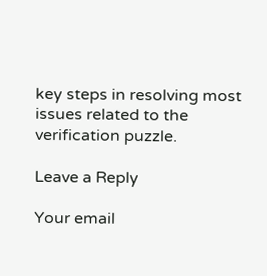key steps in resolving most issues related to the verification puzzle.

Leave a Reply

Your email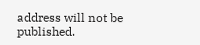address will not be published.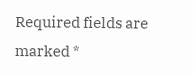Required fields are marked *